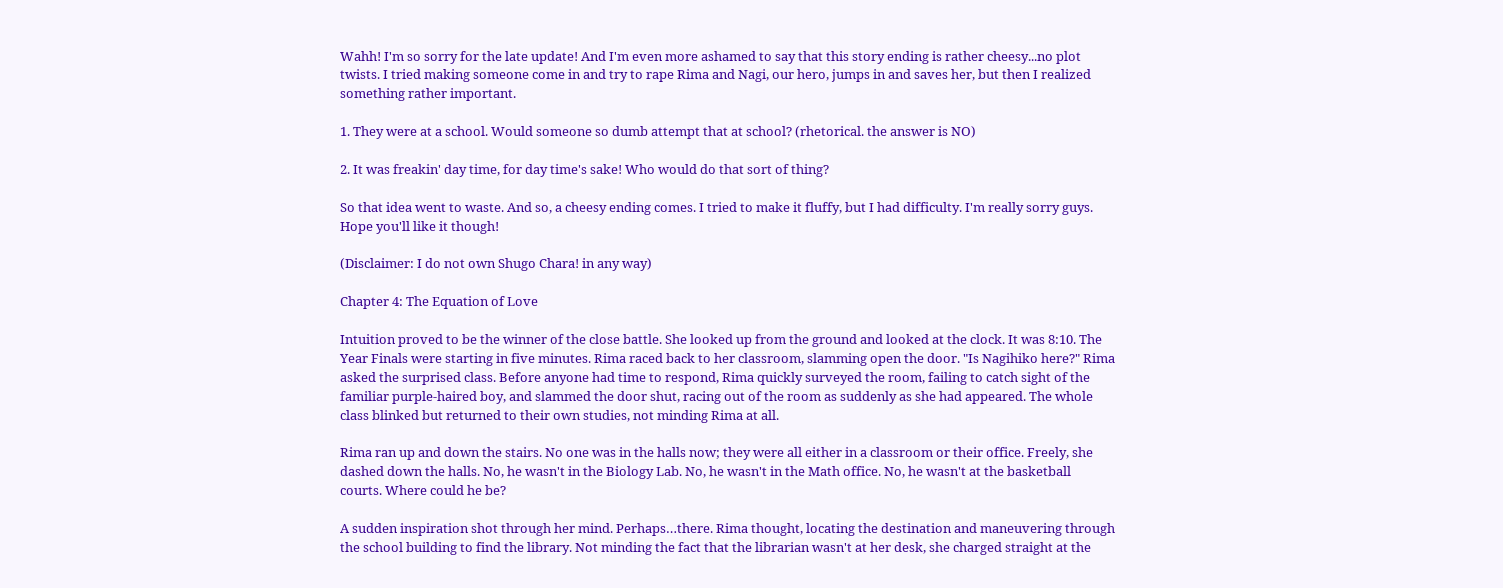Wahh! I'm so sorry for the late update! And I'm even more ashamed to say that this story ending is rather cheesy...no plot twists. I tried making someone come in and try to rape Rima and Nagi, our hero, jumps in and saves her, but then I realized something rather important.

1. They were at a school. Would someone so dumb attempt that at school? (rhetorical. the answer is NO)

2. It was freakin' day time, for day time's sake! Who would do that sort of thing?

So that idea went to waste. And so, a cheesy ending comes. I tried to make it fluffy, but I had difficulty. I'm really sorry guys. Hope you'll like it though!

(Disclaimer: I do not own Shugo Chara! in any way)

Chapter 4: The Equation of Love

Intuition proved to be the winner of the close battle. She looked up from the ground and looked at the clock. It was 8:10. The Year Finals were starting in five minutes. Rima raced back to her classroom, slamming open the door. "Is Nagihiko here?" Rima asked the surprised class. Before anyone had time to respond, Rima quickly surveyed the room, failing to catch sight of the familiar purple-haired boy, and slammed the door shut, racing out of the room as suddenly as she had appeared. The whole class blinked but returned to their own studies, not minding Rima at all.

Rima ran up and down the stairs. No one was in the halls now; they were all either in a classroom or their office. Freely, she dashed down the halls. No, he wasn't in the Biology Lab. No, he wasn't in the Math office. No, he wasn't at the basketball courts. Where could he be?

A sudden inspiration shot through her mind. Perhaps…there. Rima thought, locating the destination and maneuvering through the school building to find the library. Not minding the fact that the librarian wasn't at her desk, she charged straight at the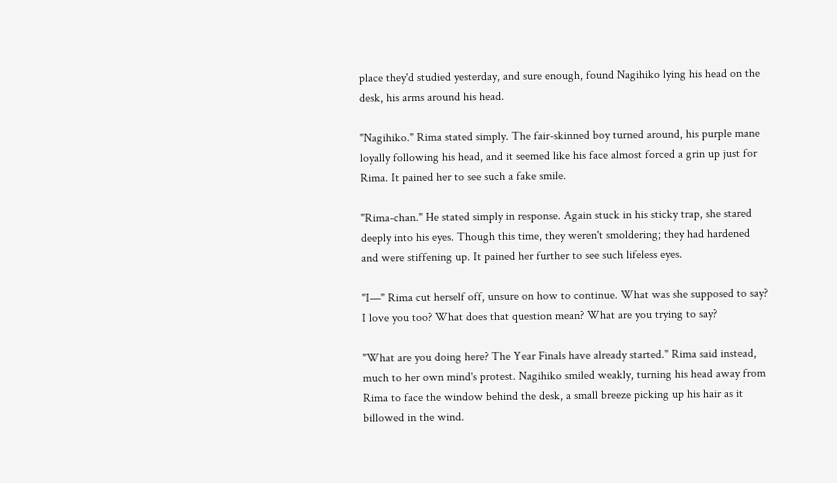place they'd studied yesterday, and sure enough, found Nagihiko lying his head on the desk, his arms around his head.

"Nagihiko." Rima stated simply. The fair-skinned boy turned around, his purple mane loyally following his head, and it seemed like his face almost forced a grin up just for Rima. It pained her to see such a fake smile.

"Rima-chan." He stated simply in response. Again stuck in his sticky trap, she stared deeply into his eyes. Though this time, they weren't smoldering; they had hardened and were stiffening up. It pained her further to see such lifeless eyes.

"I—" Rima cut herself off, unsure on how to continue. What was she supposed to say? I love you too? What does that question mean? What are you trying to say?

"What are you doing here? The Year Finals have already started." Rima said instead, much to her own mind's protest. Nagihiko smiled weakly, turning his head away from Rima to face the window behind the desk, a small breeze picking up his hair as it billowed in the wind.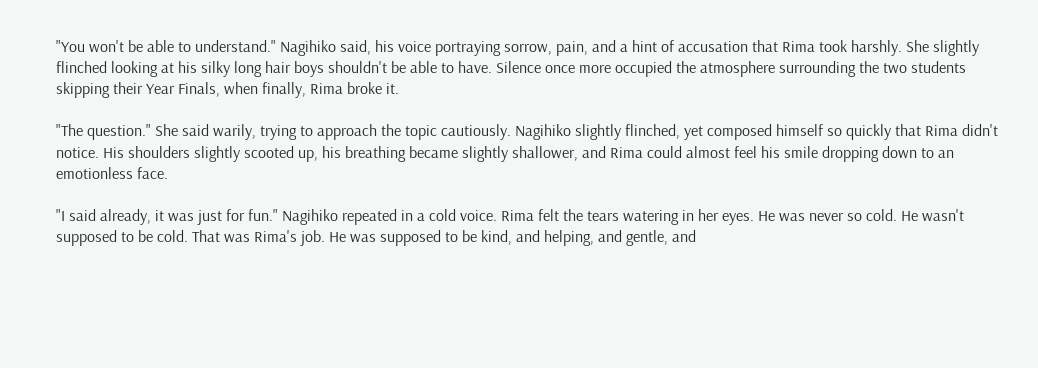"You won't be able to understand." Nagihiko said, his voice portraying sorrow, pain, and a hint of accusation that Rima took harshly. She slightly flinched looking at his silky long hair boys shouldn't be able to have. Silence once more occupied the atmosphere surrounding the two students skipping their Year Finals, when finally, Rima broke it.

"The question." She said warily, trying to approach the topic cautiously. Nagihiko slightly flinched, yet composed himself so quickly that Rima didn't notice. His shoulders slightly scooted up, his breathing became slightly shallower, and Rima could almost feel his smile dropping down to an emotionless face.

"I said already, it was just for fun." Nagihiko repeated in a cold voice. Rima felt the tears watering in her eyes. He was never so cold. He wasn't supposed to be cold. That was Rima's job. He was supposed to be kind, and helping, and gentle, and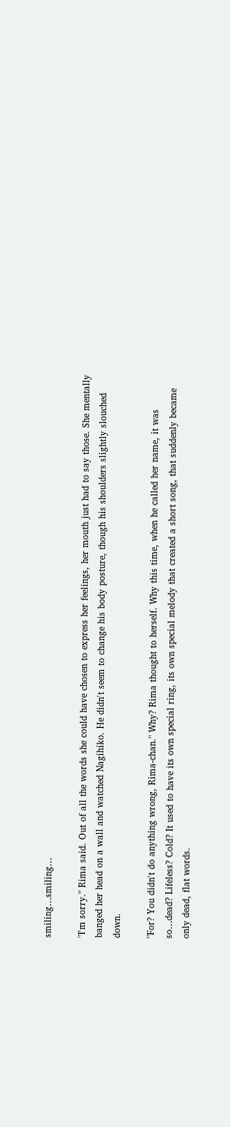smiling…smiling…

"I'm sorry." Rima said. Out of all the words she could have chosen to express her feelings, her mouth just had to say those. She mentally banged her head on a wall and watched Nagihiko. He didn't seem to change his body posture, though his shoulders slightly slouched down.

"For? You didn't do anything wrong, Rima-chan." Why? Rima thought to herself. Why this time, when he called her name, it was so…dead? Lifeless? Cold? It used to have its own special ring, its own special melody that created a short song, that suddenly became only dead, flat words.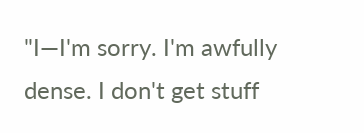"I—I'm sorry. I'm awfully dense. I don't get stuff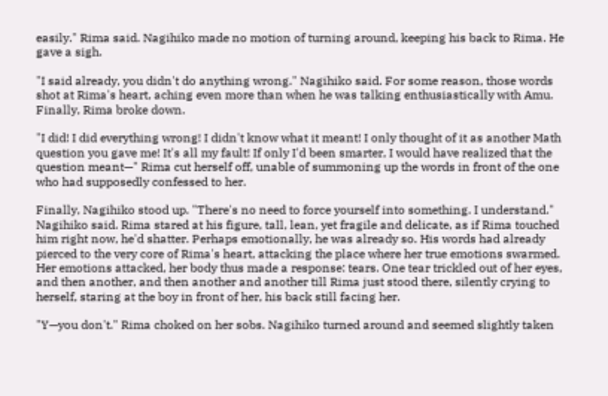easily." Rima said. Nagihiko made no motion of turning around, keeping his back to Rima. He gave a sigh.

"I said already, you didn't do anything wrong." Nagihiko said. For some reason, those words shot at Rima's heart, aching even more than when he was talking enthusiastically with Amu. Finally, Rima broke down.

"I did! I did everything wrong! I didn't know what it meant! I only thought of it as another Math question you gave me! It's all my fault! If only I'd been smarter, I would have realized that the question meant—" Rima cut herself off, unable of summoning up the words in front of the one who had supposedly confessed to her.

Finally, Nagihiko stood up. "There's no need to force yourself into something. I understand." Nagihiko said. Rima stared at his figure, tall, lean, yet fragile and delicate, as if Rima touched him right now, he'd shatter. Perhaps emotionally, he was already so. His words had already pierced to the very core of Rima's heart, attacking the place where her true emotions swarmed. Her emotions attacked, her body thus made a response: tears. One tear trickled out of her eyes, and then another, and then another and another till Rima just stood there, silently crying to herself, staring at the boy in front of her, his back still facing her.

"Y—you don't." Rima choked on her sobs. Nagihiko turned around and seemed slightly taken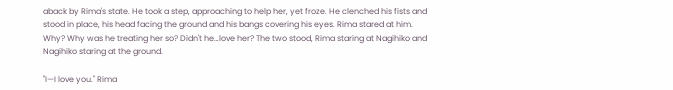aback by Rima's state. He took a step, approaching to help her, yet froze. He clenched his fists and stood in place, his head facing the ground and his bangs covering his eyes. Rima stared at him. Why? Why was he treating her so? Didn't he…love her? The two stood, Rima staring at Nagihiko and Nagihiko staring at the ground.

"I—I love you." Rima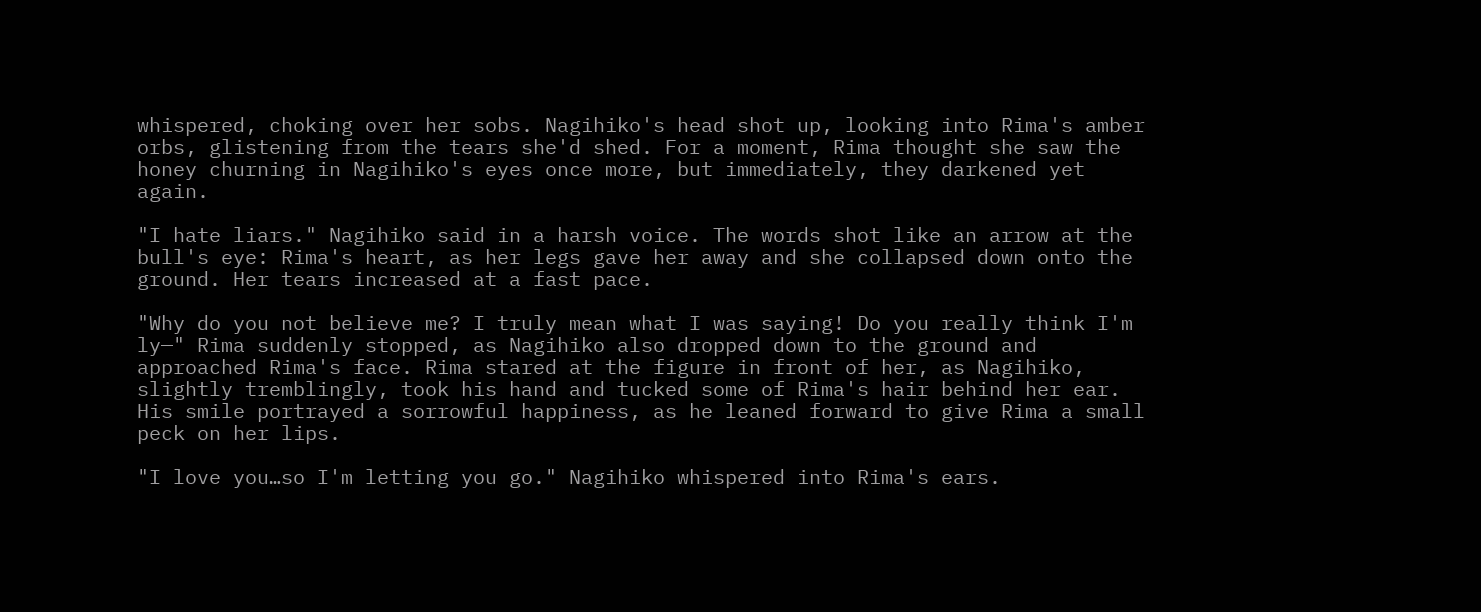whispered, choking over her sobs. Nagihiko's head shot up, looking into Rima's amber orbs, glistening from the tears she'd shed. For a moment, Rima thought she saw the honey churning in Nagihiko's eyes once more, but immediately, they darkened yet again.

"I hate liars." Nagihiko said in a harsh voice. The words shot like an arrow at the bull's eye: Rima's heart, as her legs gave her away and she collapsed down onto the ground. Her tears increased at a fast pace.

"Why do you not believe me? I truly mean what I was saying! Do you really think I'm ly—" Rima suddenly stopped, as Nagihiko also dropped down to the ground and approached Rima's face. Rima stared at the figure in front of her, as Nagihiko, slightly tremblingly, took his hand and tucked some of Rima's hair behind her ear. His smile portrayed a sorrowful happiness, as he leaned forward to give Rima a small peck on her lips.

"I love you…so I'm letting you go." Nagihiko whispered into Rima's ears.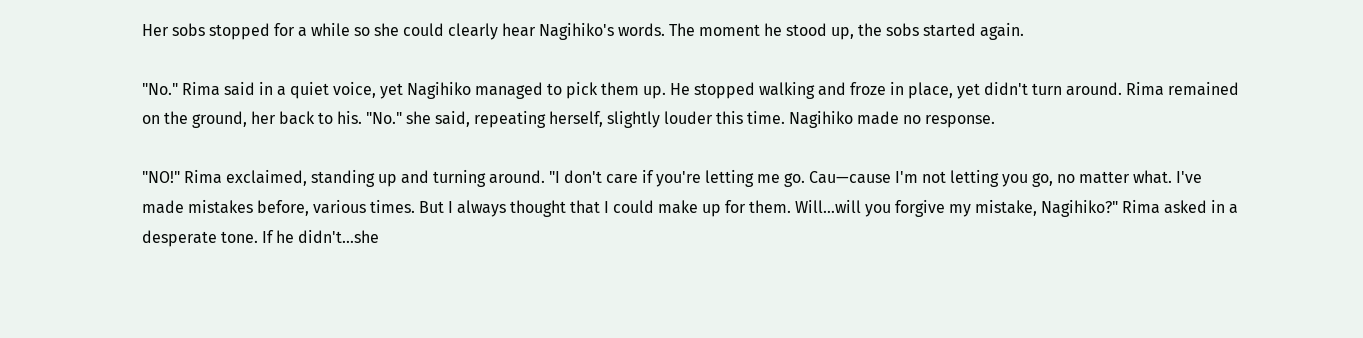Her sobs stopped for a while so she could clearly hear Nagihiko's words. The moment he stood up, the sobs started again.

"No." Rima said in a quiet voice, yet Nagihiko managed to pick them up. He stopped walking and froze in place, yet didn't turn around. Rima remained on the ground, her back to his. "No." she said, repeating herself, slightly louder this time. Nagihiko made no response.

"NO!" Rima exclaimed, standing up and turning around. "I don't care if you're letting me go. Cau—cause I'm not letting you go, no matter what. I've made mistakes before, various times. But I always thought that I could make up for them. Will…will you forgive my mistake, Nagihiko?" Rima asked in a desperate tone. If he didn't…she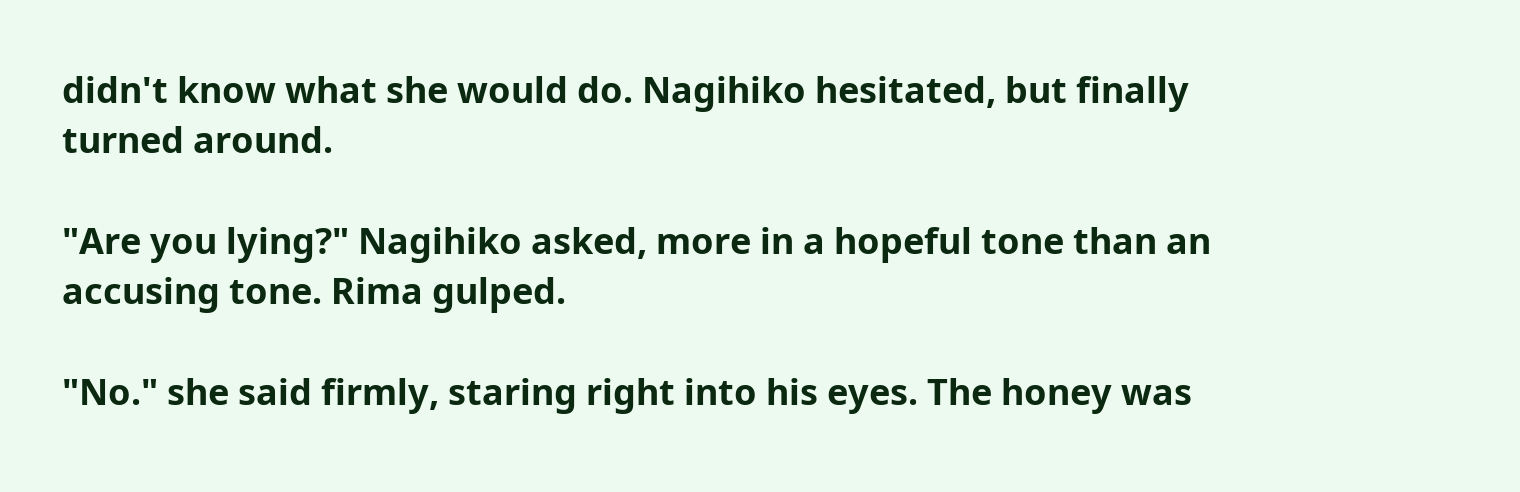didn't know what she would do. Nagihiko hesitated, but finally turned around.

"Are you lying?" Nagihiko asked, more in a hopeful tone than an accusing tone. Rima gulped.

"No." she said firmly, staring right into his eyes. The honey was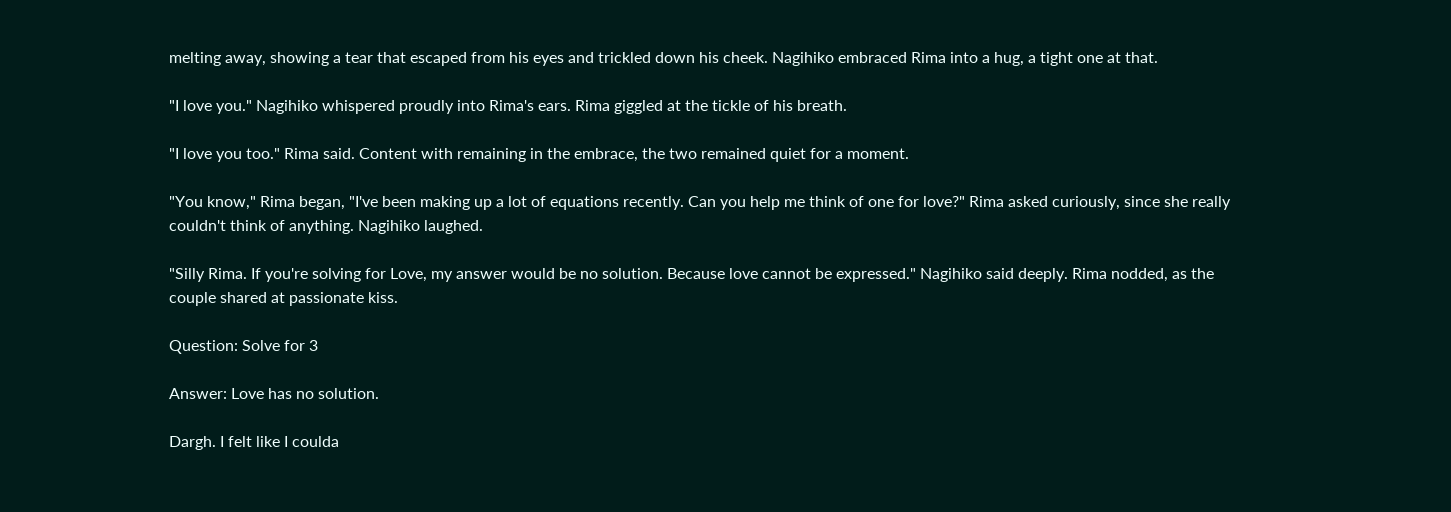melting away, showing a tear that escaped from his eyes and trickled down his cheek. Nagihiko embraced Rima into a hug, a tight one at that.

"I love you." Nagihiko whispered proudly into Rima's ears. Rima giggled at the tickle of his breath.

"I love you too." Rima said. Content with remaining in the embrace, the two remained quiet for a moment.

"You know," Rima began, "I've been making up a lot of equations recently. Can you help me think of one for love?" Rima asked curiously, since she really couldn't think of anything. Nagihiko laughed.

"Silly Rima. If you're solving for Love, my answer would be no solution. Because love cannot be expressed." Nagihiko said deeply. Rima nodded, as the couple shared at passionate kiss.

Question: Solve for 3

Answer: Love has no solution.

Dargh. I felt like I coulda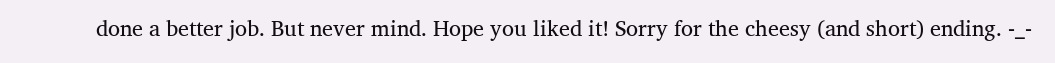done a better job. But never mind. Hope you liked it! Sorry for the cheesy (and short) ending. -_-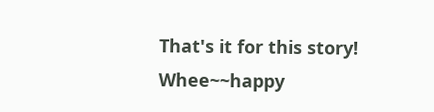That's it for this story! Whee~~happy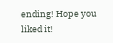ending! Hope you liked it!